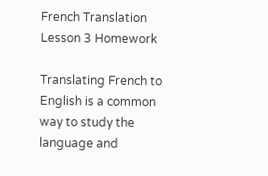French Translation Lesson 3 Homework

Translating French to English is a common way to study the language and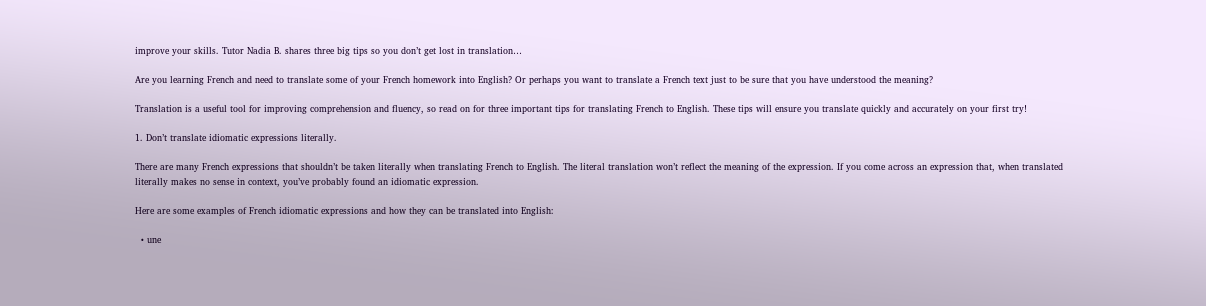improve your skills. Tutor Nadia B. shares three big tips so you don’t get lost in translation…

Are you learning French and need to translate some of your French homework into English? Or perhaps you want to translate a French text just to be sure that you have understood the meaning?

Translation is a useful tool for improving comprehension and fluency, so read on for three important tips for translating French to English. These tips will ensure you translate quickly and accurately on your first try!

1. Don’t translate idiomatic expressions literally.

There are many French expressions that shouldn’t be taken literally when translating French to English. The literal translation won’t reflect the meaning of the expression. If you come across an expression that, when translated literally makes no sense in context, you’ve probably found an idiomatic expression.

Here are some examples of French idiomatic expressions and how they can be translated into English:

  • une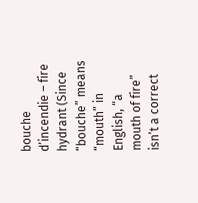bouche d’incendie – fire hydrant (Since “bouche” means “mouth” in English, “a mouth of fire” isn’t a correct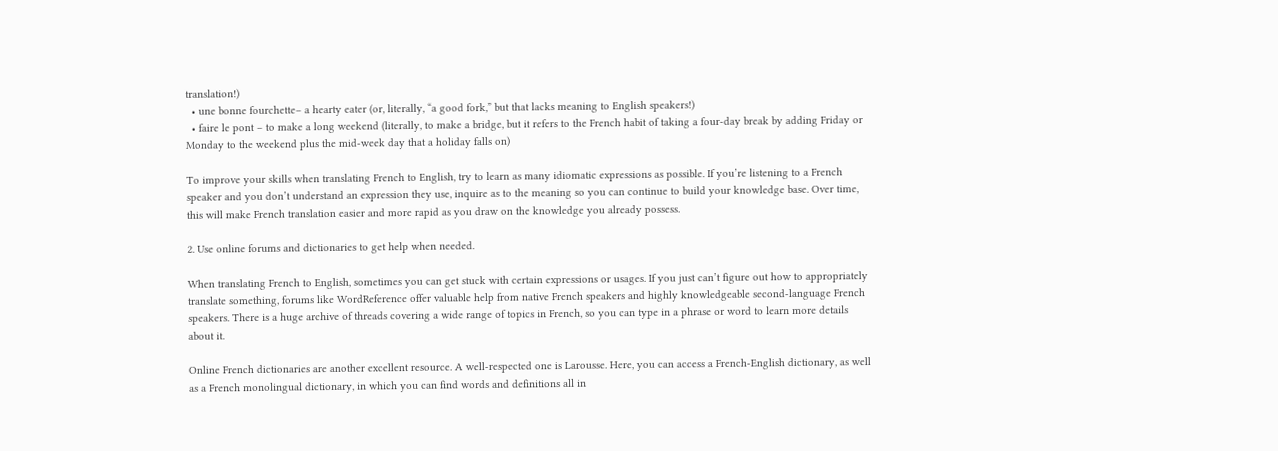translation!)
  • une bonne fourchette– a hearty eater (or, literally, “a good fork,” but that lacks meaning to English speakers!)
  • faire le pont – to make a long weekend (literally, to make a bridge, but it refers to the French habit of taking a four-day break by adding Friday or Monday to the weekend plus the mid-week day that a holiday falls on)

To improve your skills when translating French to English, try to learn as many idiomatic expressions as possible. If you’re listening to a French speaker and you don’t understand an expression they use, inquire as to the meaning so you can continue to build your knowledge base. Over time, this will make French translation easier and more rapid as you draw on the knowledge you already possess.

2. Use online forums and dictionaries to get help when needed.

When translating French to English, sometimes you can get stuck with certain expressions or usages. If you just can’t figure out how to appropriately translate something, forums like WordReference offer valuable help from native French speakers and highly knowledgeable second-language French speakers. There is a huge archive of threads covering a wide range of topics in French, so you can type in a phrase or word to learn more details about it.

Online French dictionaries are another excellent resource. A well-respected one is Larousse. Here, you can access a French-English dictionary, as well as a French monolingual dictionary, in which you can find words and definitions all in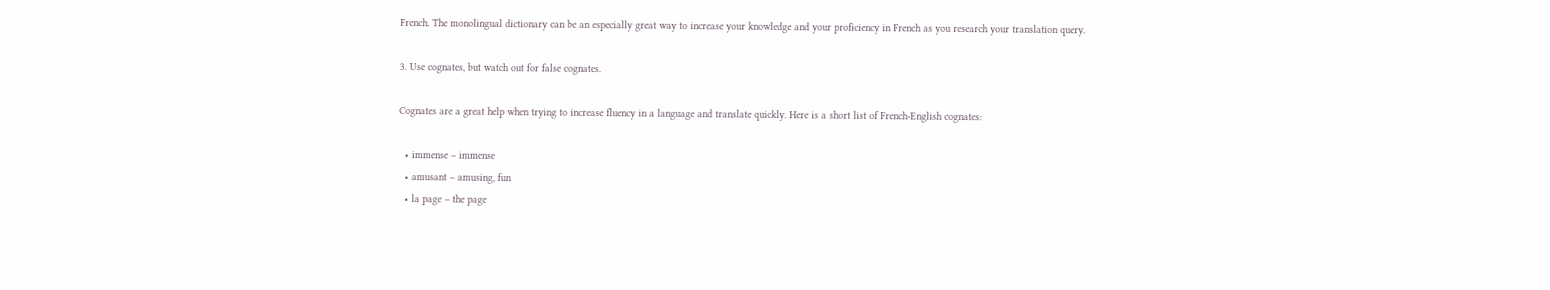French. The monolingual dictionary can be an especially great way to increase your knowledge and your proficiency in French as you research your translation query.

3. Use cognates, but watch out for false cognates.

Cognates are a great help when trying to increase fluency in a language and translate quickly. Here is a short list of French-English cognates:

  • immense – immense
  • amusant – amusing, fun
  • la page – the page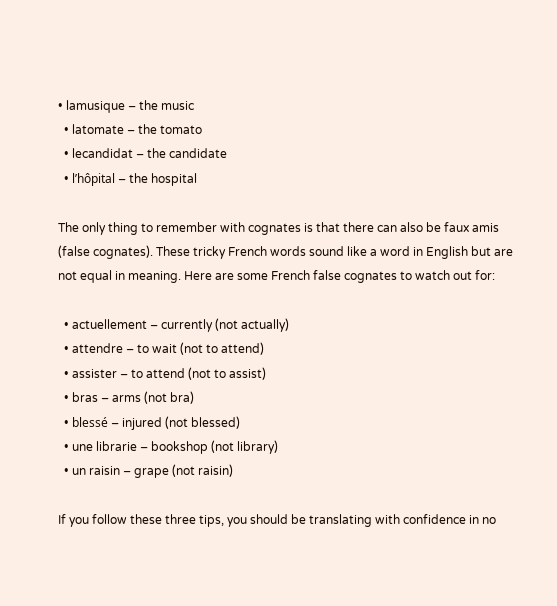• lamusique – the music
  • latomate – the tomato
  • lecandidat – the candidate
  • l’hôpital – the hospital

The only thing to remember with cognates is that there can also be faux amis (false cognates). These tricky French words sound like a word in English but are not equal in meaning. Here are some French false cognates to watch out for:

  • actuellement – currently (not actually)
  • attendre – to wait (not to attend)
  • assister – to attend (not to assist)
  • bras – arms (not bra)
  • blessé – injured (not blessed)
  • une librarie – bookshop (not library)
  • un raisin – grape (not raisin)

If you follow these three tips, you should be translating with confidence in no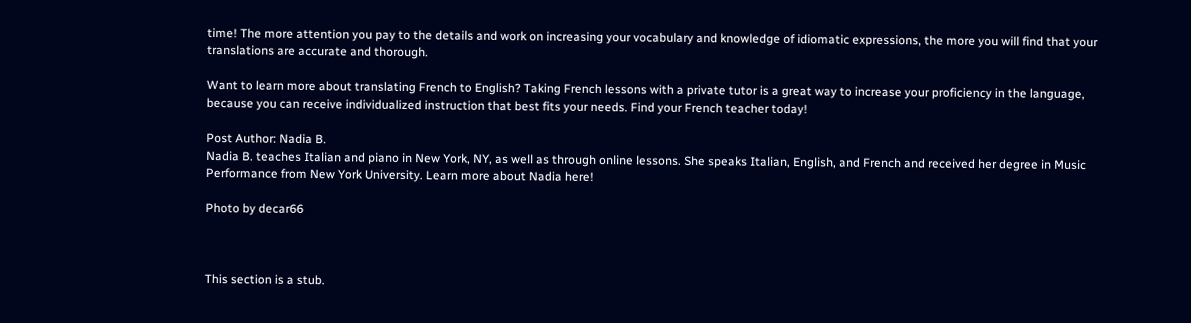time! The more attention you pay to the details and work on increasing your vocabulary and knowledge of idiomatic expressions, the more you will find that your translations are accurate and thorough.

Want to learn more about translating French to English? Taking French lessons with a private tutor is a great way to increase your proficiency in the language, because you can receive individualized instruction that best fits your needs. Find your French teacher today!

Post Author: Nadia B.
Nadia B. teaches Italian and piano in New York, NY, as well as through online lessons. She speaks Italian, English, and French and received her degree in Music Performance from New York University. Learn more about Nadia here!

Photo by decar66



This section is a stub.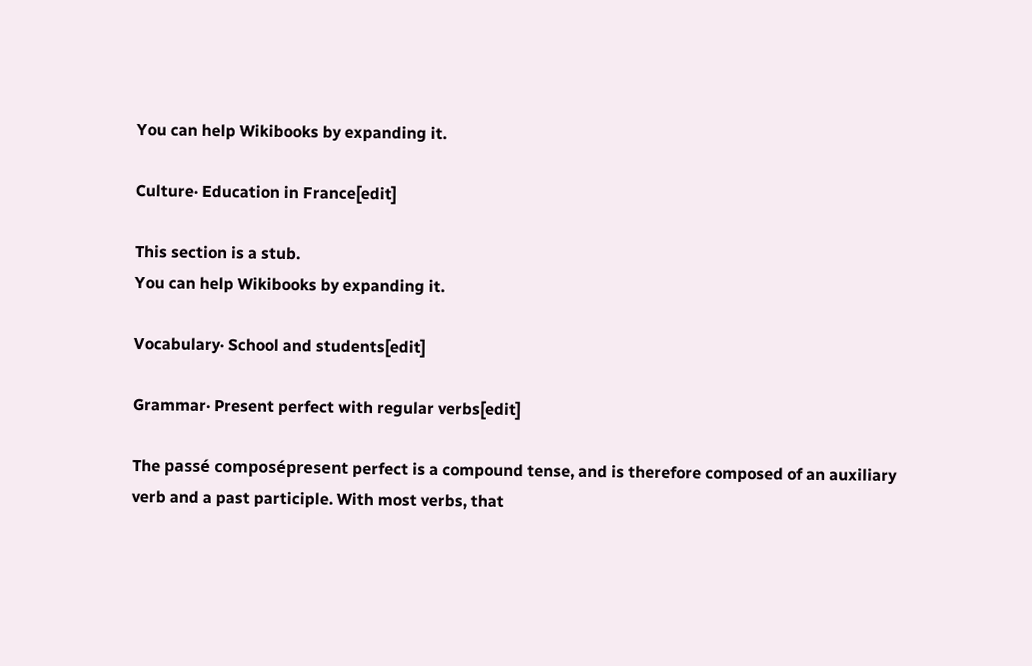You can help Wikibooks by expanding it.

Culture· Education in France[edit]

This section is a stub.
You can help Wikibooks by expanding it.

Vocabulary· School and students[edit]

Grammar· Present perfect with regular verbs[edit]

The passé composépresent perfect is a compound tense, and is therefore composed of an auxiliary verb and a past participle. With most verbs, that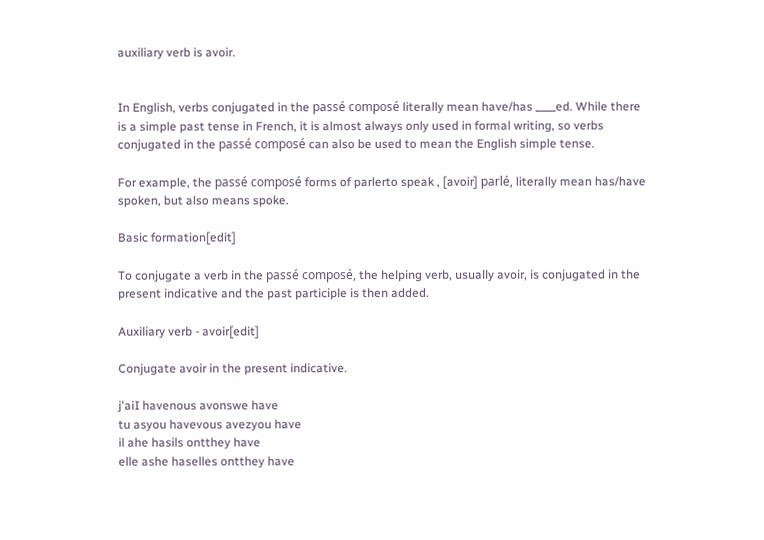auxiliary verb is avoir.


In English, verbs conjugated in the passé composé literally mean have/has ____ed. While there is a simple past tense in French, it is almost always only used in formal writing, so verbs conjugated in the passé composé can also be used to mean the English simple tense.

For example, the passé composé forms of parlerto speak , [avoir] parlé, literally mean has/have spoken, but also means spoke.

Basic formation[edit]

To conjugate a verb in the passé composé, the helping verb, usually avoir, is conjugated in the present indicative and the past participle is then added.

Auxiliary verb - avoir[edit]

Conjugate avoir in the present indicative.

j'aiI havenous avonswe have
tu asyou havevous avezyou have
il ahe hasils ontthey have
elle ashe haselles ontthey have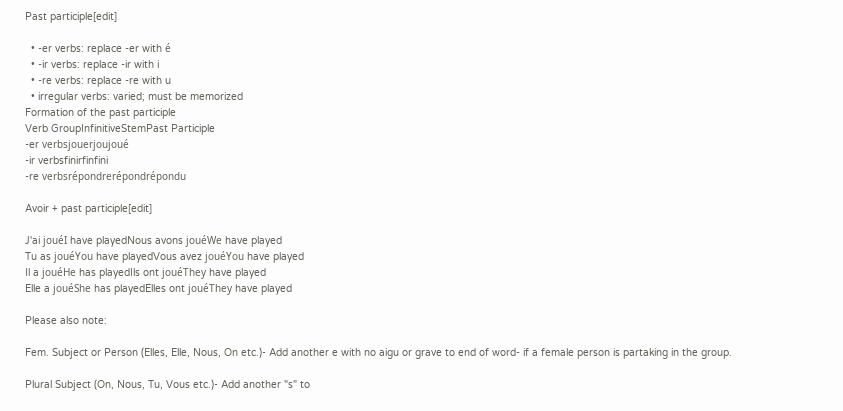Past participle[edit]

  • -er verbs: replace -er with é
  • -ir verbs: replace -ir with i
  • -re verbs: replace -re with u
  • irregular verbs: varied; must be memorized
Formation of the past participle
Verb GroupInfinitiveStemPast Participle
-er verbsjouerjoujoué
-ir verbsfinirfinfini
-re verbsrépondrerépondrépondu

Avoir + past participle[edit]

J'ai jouéI have playedNous avons jouéWe have played
Tu as jouéYou have playedVous avez jouéYou have played
Il a jouéHe has playedIls ont jouéThey have played
Elle a jouéShe has playedElles ont jouéThey have played

Please also note:

Fem. Subject or Person (Elles, Elle, Nous, On etc.)- Add another e with no aigu or grave to end of word- if a female person is partaking in the group.

Plural Subject (On, Nous, Tu, Vous etc.)- Add another "s" to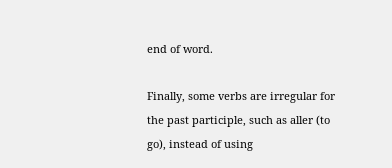end of word.

Finally, some verbs are irregular for the past participle, such as aller (to go), instead of using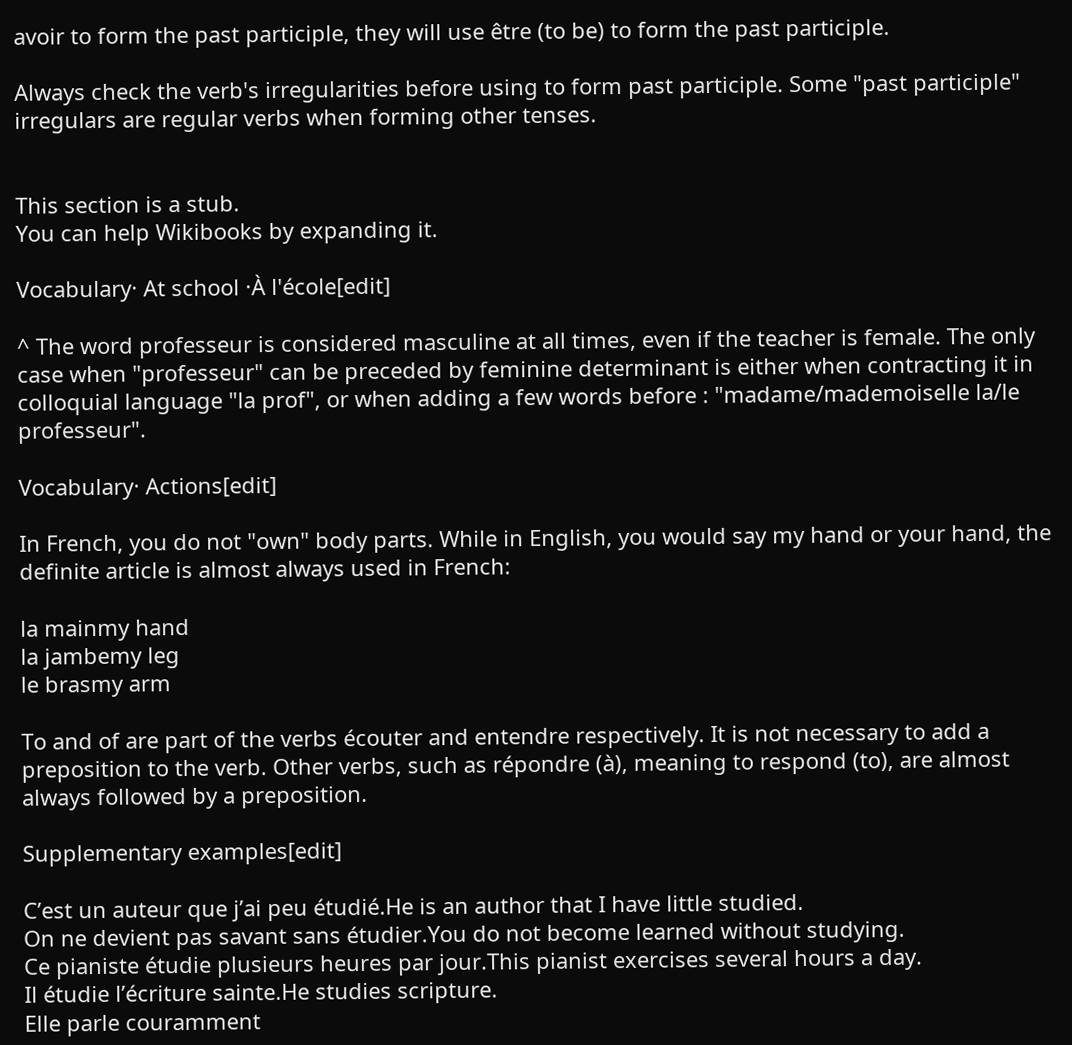avoir to form the past participle, they will use être (to be) to form the past participle.

Always check the verb's irregularities before using to form past participle. Some "past participle" irregulars are regular verbs when forming other tenses.


This section is a stub.
You can help Wikibooks by expanding it.

Vocabulary· At school ·À l'école[edit]

^ The word professeur is considered masculine at all times, even if the teacher is female. The only case when "professeur" can be preceded by feminine determinant is either when contracting it in colloquial language "la prof", or when adding a few words before : "madame/mademoiselle la/le professeur".

Vocabulary· Actions[edit]

In French, you do not "own" body parts. While in English, you would say my hand or your hand, the definite article is almost always used in French:

la mainmy hand
la jambemy leg
le brasmy arm

To and of are part of the verbs écouter and entendre respectively. It is not necessary to add a preposition to the verb. Other verbs, such as répondre (à), meaning to respond (to), are almost always followed by a preposition.

Supplementary examples[edit]

C’est un auteur que j’ai peu étudié.He is an author that I have little studied.
On ne devient pas savant sans étudier.You do not become learned without studying.
Ce pianiste étudie plusieurs heures par jour.This pianist exercises several hours a day.
Il étudie l’écriture sainte.He studies scripture.
Elle parle couramment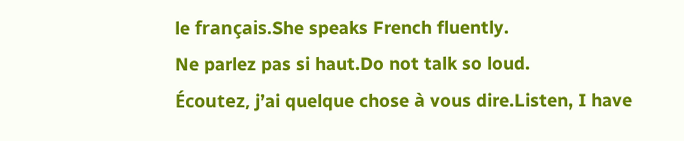le français.She speaks French fluently.
Ne parlez pas si haut.Do not talk so loud.
Écoutez, j’ai quelque chose à vous dire.Listen, I have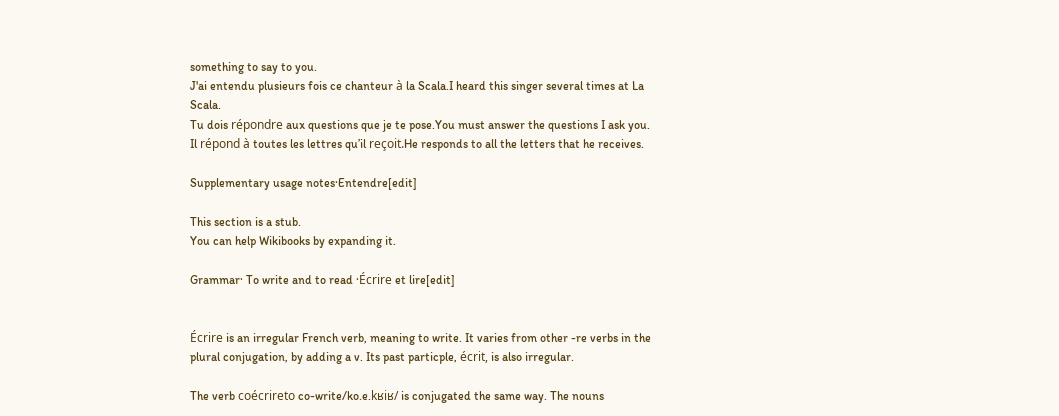something to say to you.
J'ai entendu plusieurs fois ce chanteur à la Scala.I heard this singer several times at La Scala.
Tu dois répondre aux questions que je te pose.You must answer the questions I ask you.
Il répond à toutes les lettres qu’il reçoit.He responds to all the letters that he receives.

Supplementary usage notes·Entendre[edit]

This section is a stub.
You can help Wikibooks by expanding it.

Grammar· To write and to read ·Écrire et lire[edit]


Écrire is an irregular French verb, meaning to write. It varies from other -re verbs in the plural conjugation, by adding a v. Its past particple, écrit, is also irregular.

The verb coécrireto co-write/ko.e.kʁiʁ/ is conjugated the same way. The nouns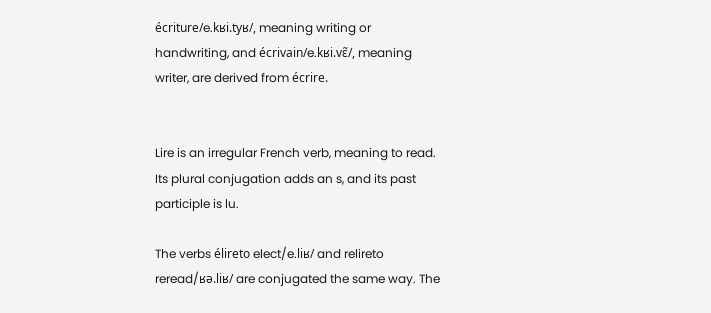écriture/e.kʁi.tyʁ/, meaning writing or handwriting, and écrivain/e.kʁi.vɛ̃/, meaning writer, are derived from écrire.


Lire is an irregular French verb, meaning to read. Its plural conjugation adds an s, and its past participle is lu.

The verbs élireto elect/e.liʁ/ and relireto reread/ʁǝ.liʁ/ are conjugated the same way. The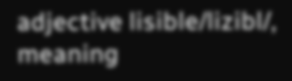adjective lisible/lizibl/, meaning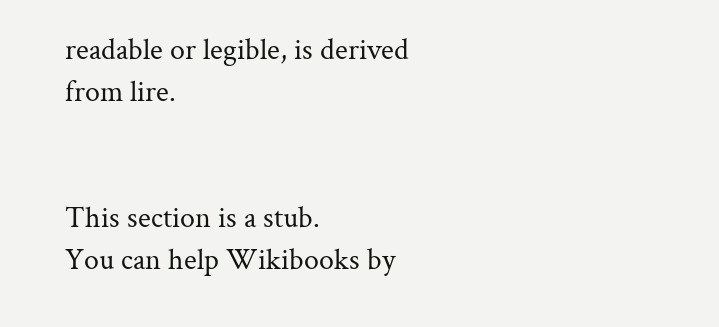readable or legible, is derived from lire.


This section is a stub.
You can help Wikibooks by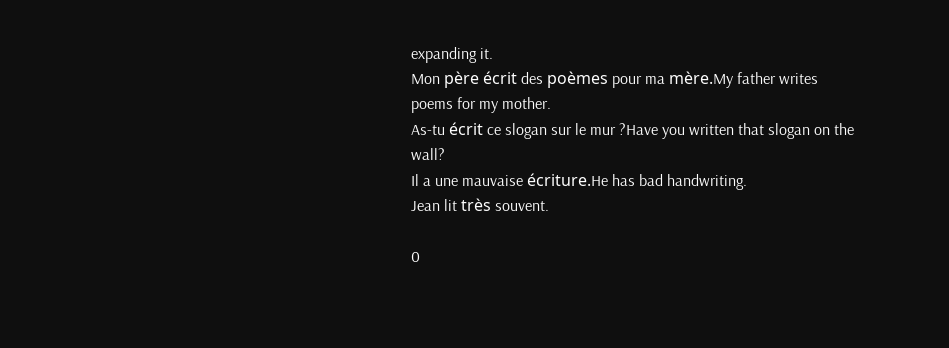expanding it.
Mon père écrit des poèmes pour ma mère.My father writes poems for my mother.
As-tu écrit ce slogan sur le mur ?Have you written that slogan on the wall?
Il a une mauvaise écriture.He has bad handwriting.
Jean lit très souvent.

0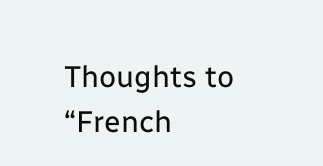Thoughts to “French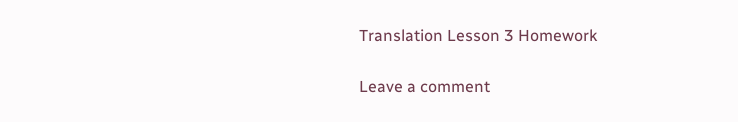Translation Lesson 3 Homework

Leave a comment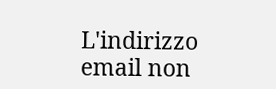L'indirizzo email non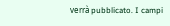verrà pubblicato. I campi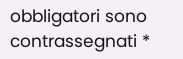obbligatori sono contrassegnati *